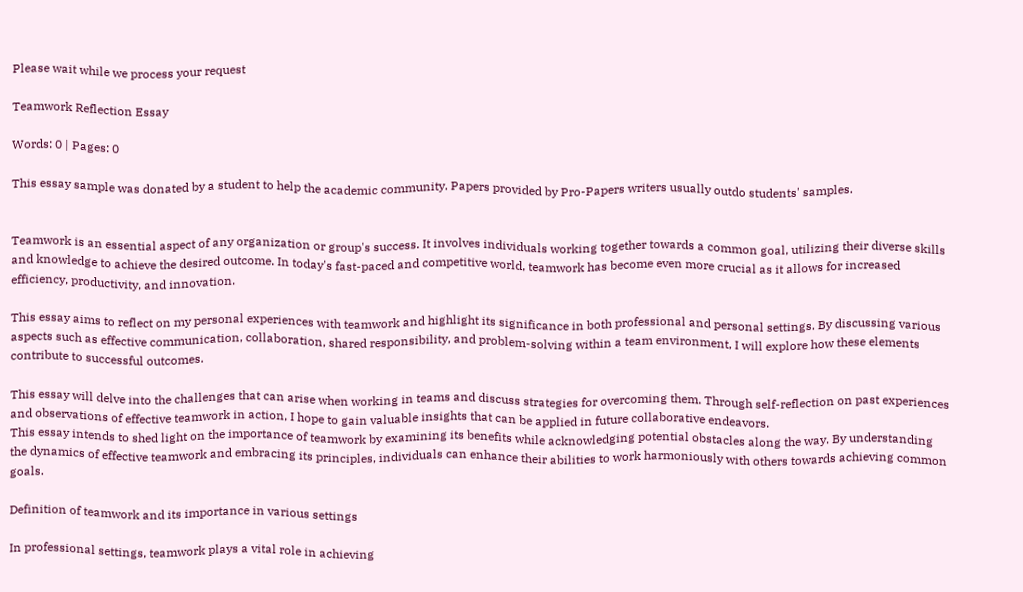Please wait while we process your request

Teamwork Reflection Essay

Words: 0 | Pages: 0

This essay sample was donated by a student to help the academic community. Papers provided by Pro-Papers writers usually outdo students' samples.


Teamwork is an essential aspect of any organization or group's success. It involves individuals working together towards a common goal, utilizing their diverse skills and knowledge to achieve the desired outcome. In today's fast-paced and competitive world, teamwork has become even more crucial as it allows for increased efficiency, productivity, and innovation.

This essay aims to reflect on my personal experiences with teamwork and highlight its significance in both professional and personal settings. By discussing various aspects such as effective communication, collaboration, shared responsibility, and problem-solving within a team environment, I will explore how these elements contribute to successful outcomes.

This essay will delve into the challenges that can arise when working in teams and discuss strategies for overcoming them. Through self-reflection on past experiences and observations of effective teamwork in action, I hope to gain valuable insights that can be applied in future collaborative endeavors.
This essay intends to shed light on the importance of teamwork by examining its benefits while acknowledging potential obstacles along the way. By understanding the dynamics of effective teamwork and embracing its principles, individuals can enhance their abilities to work harmoniously with others towards achieving common goals.

Definition of teamwork and its importance in various settings

In professional settings, teamwork plays a vital role in achieving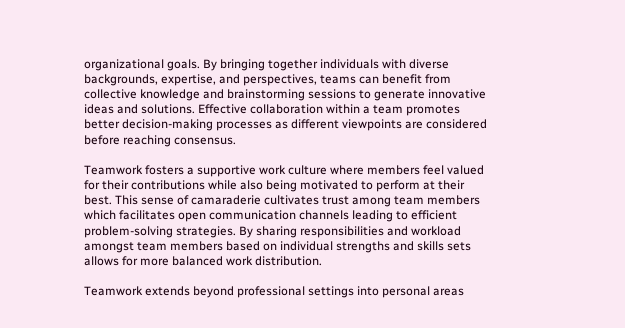organizational goals. By bringing together individuals with diverse backgrounds, expertise, and perspectives, teams can benefit from collective knowledge and brainstorming sessions to generate innovative ideas and solutions. Effective collaboration within a team promotes better decision-making processes as different viewpoints are considered before reaching consensus.

Teamwork fosters a supportive work culture where members feel valued for their contributions while also being motivated to perform at their best. This sense of camaraderie cultivates trust among team members which facilitates open communication channels leading to efficient problem-solving strategies. By sharing responsibilities and workload amongst team members based on individual strengths and skills sets allows for more balanced work distribution.

Teamwork extends beyond professional settings into personal areas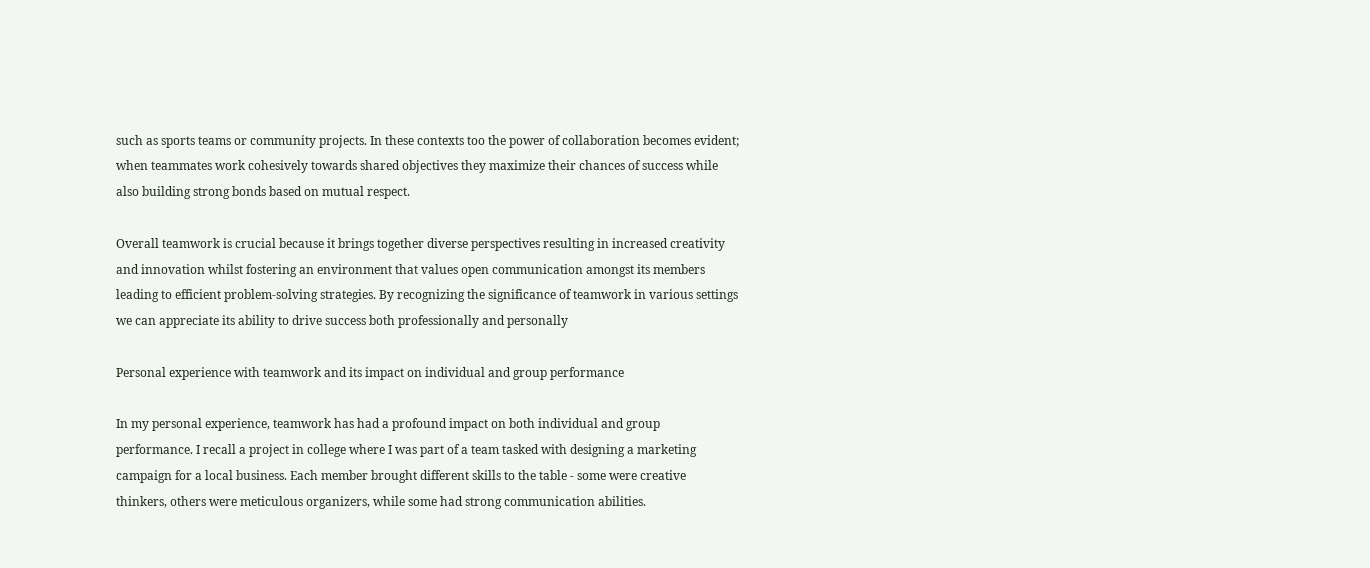such as sports teams or community projects. In these contexts too the power of collaboration becomes evident; when teammates work cohesively towards shared objectives they maximize their chances of success while also building strong bonds based on mutual respect.

Overall teamwork is crucial because it brings together diverse perspectives resulting in increased creativity and innovation whilst fostering an environment that values open communication amongst its members leading to efficient problem-solving strategies. By recognizing the significance of teamwork in various settings we can appreciate its ability to drive success both professionally and personally

Personal experience with teamwork and its impact on individual and group performance

In my personal experience, teamwork has had a profound impact on both individual and group performance. I recall a project in college where I was part of a team tasked with designing a marketing campaign for a local business. Each member brought different skills to the table - some were creative thinkers, others were meticulous organizers, while some had strong communication abilities.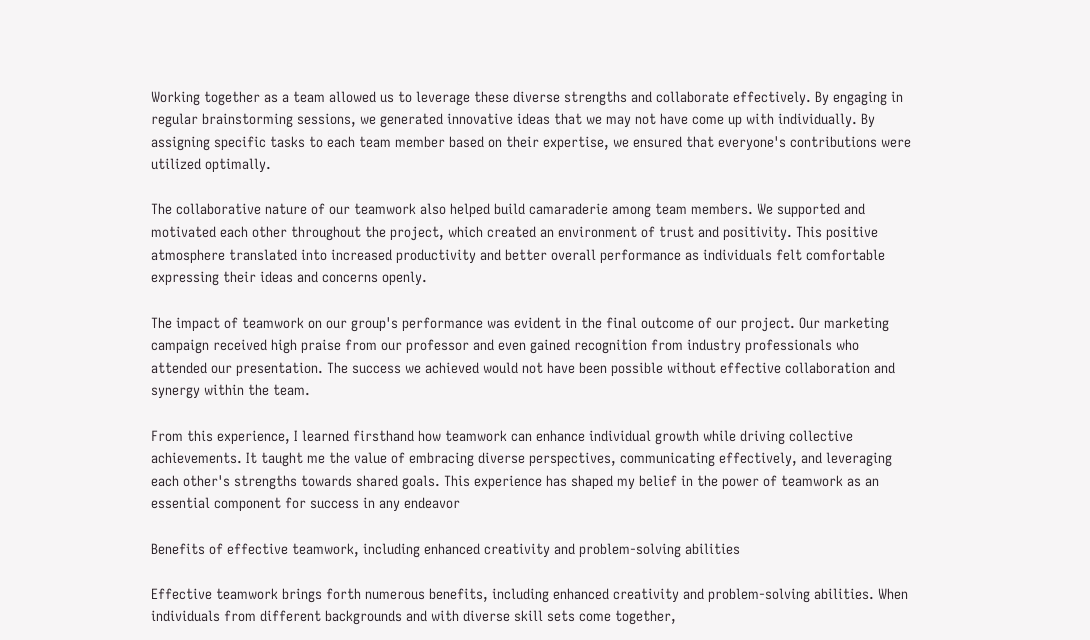Working together as a team allowed us to leverage these diverse strengths and collaborate effectively. By engaging in regular brainstorming sessions, we generated innovative ideas that we may not have come up with individually. By assigning specific tasks to each team member based on their expertise, we ensured that everyone's contributions were utilized optimally.

The collaborative nature of our teamwork also helped build camaraderie among team members. We supported and motivated each other throughout the project, which created an environment of trust and positivity. This positive atmosphere translated into increased productivity and better overall performance as individuals felt comfortable expressing their ideas and concerns openly.

The impact of teamwork on our group's performance was evident in the final outcome of our project. Our marketing campaign received high praise from our professor and even gained recognition from industry professionals who attended our presentation. The success we achieved would not have been possible without effective collaboration and synergy within the team.

From this experience, I learned firsthand how teamwork can enhance individual growth while driving collective achievements. It taught me the value of embracing diverse perspectives, communicating effectively, and leveraging each other's strengths towards shared goals. This experience has shaped my belief in the power of teamwork as an essential component for success in any endeavor

Benefits of effective teamwork, including enhanced creativity and problem-solving abilities

Effective teamwork brings forth numerous benefits, including enhanced creativity and problem-solving abilities. When individuals from different backgrounds and with diverse skill sets come together,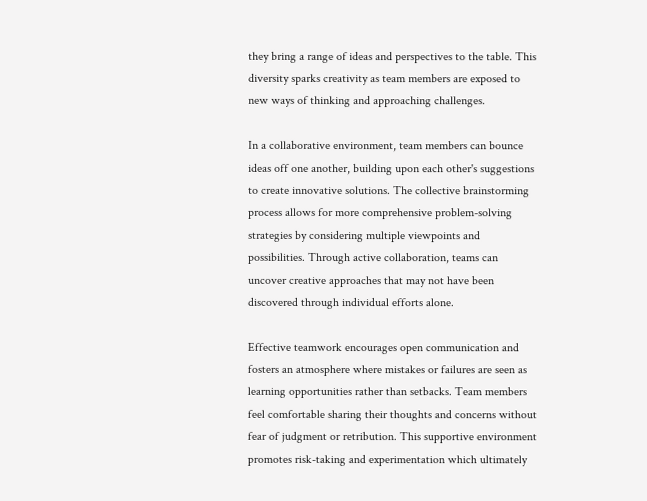they bring a range of ideas and perspectives to the table. This diversity sparks creativity as team members are exposed to new ways of thinking and approaching challenges.

In a collaborative environment, team members can bounce ideas off one another, building upon each other's suggestions to create innovative solutions. The collective brainstorming process allows for more comprehensive problem-solving strategies by considering multiple viewpoints and possibilities. Through active collaboration, teams can uncover creative approaches that may not have been discovered through individual efforts alone.

Effective teamwork encourages open communication and fosters an atmosphere where mistakes or failures are seen as learning opportunities rather than setbacks. Team members feel comfortable sharing their thoughts and concerns without fear of judgment or retribution. This supportive environment promotes risk-taking and experimentation which ultimately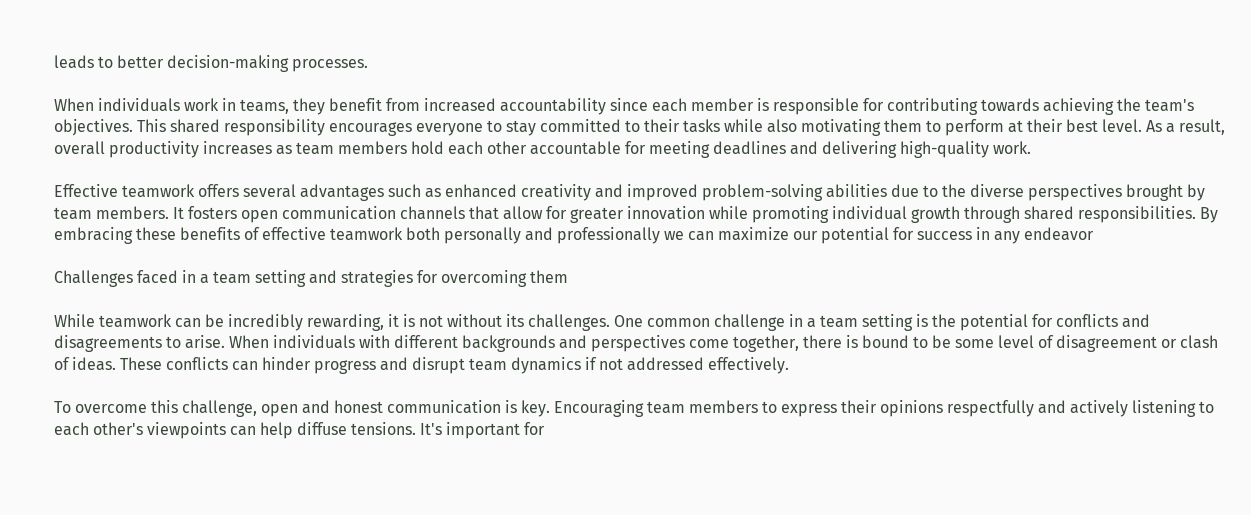leads to better decision-making processes.

When individuals work in teams, they benefit from increased accountability since each member is responsible for contributing towards achieving the team's objectives. This shared responsibility encourages everyone to stay committed to their tasks while also motivating them to perform at their best level. As a result, overall productivity increases as team members hold each other accountable for meeting deadlines and delivering high-quality work.

Effective teamwork offers several advantages such as enhanced creativity and improved problem-solving abilities due to the diverse perspectives brought by team members. It fosters open communication channels that allow for greater innovation while promoting individual growth through shared responsibilities. By embracing these benefits of effective teamwork both personally and professionally we can maximize our potential for success in any endeavor

Challenges faced in a team setting and strategies for overcoming them

While teamwork can be incredibly rewarding, it is not without its challenges. One common challenge in a team setting is the potential for conflicts and disagreements to arise. When individuals with different backgrounds and perspectives come together, there is bound to be some level of disagreement or clash of ideas. These conflicts can hinder progress and disrupt team dynamics if not addressed effectively.

To overcome this challenge, open and honest communication is key. Encouraging team members to express their opinions respectfully and actively listening to each other's viewpoints can help diffuse tensions. It's important for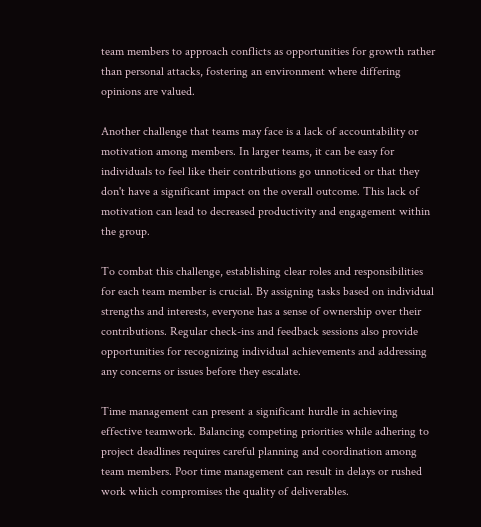team members to approach conflicts as opportunities for growth rather than personal attacks, fostering an environment where differing opinions are valued.

Another challenge that teams may face is a lack of accountability or motivation among members. In larger teams, it can be easy for individuals to feel like their contributions go unnoticed or that they don't have a significant impact on the overall outcome. This lack of motivation can lead to decreased productivity and engagement within the group.

To combat this challenge, establishing clear roles and responsibilities for each team member is crucial. By assigning tasks based on individual strengths and interests, everyone has a sense of ownership over their contributions. Regular check-ins and feedback sessions also provide opportunities for recognizing individual achievements and addressing any concerns or issues before they escalate.

Time management can present a significant hurdle in achieving effective teamwork. Balancing competing priorities while adhering to project deadlines requires careful planning and coordination among team members. Poor time management can result in delays or rushed work which compromises the quality of deliverables.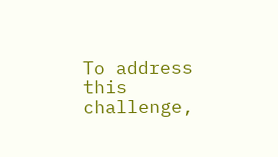To address this challenge,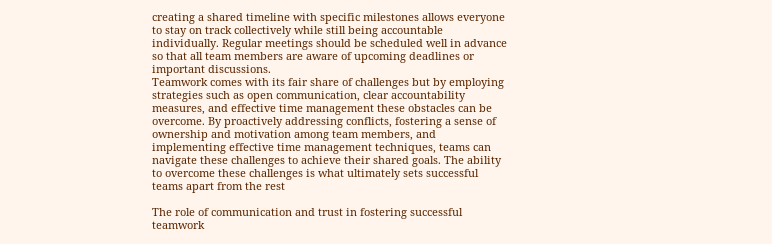creating a shared timeline with specific milestones allows everyone to stay on track collectively while still being accountable individually. Regular meetings should be scheduled well in advance so that all team members are aware of upcoming deadlines or important discussions.
Teamwork comes with its fair share of challenges but by employing strategies such as open communication, clear accountability measures, and effective time management these obstacles can be overcome. By proactively addressing conflicts, fostering a sense of ownership and motivation among team members, and implementing effective time management techniques, teams can navigate these challenges to achieve their shared goals. The ability to overcome these challenges is what ultimately sets successful teams apart from the rest

The role of communication and trust in fostering successful teamwork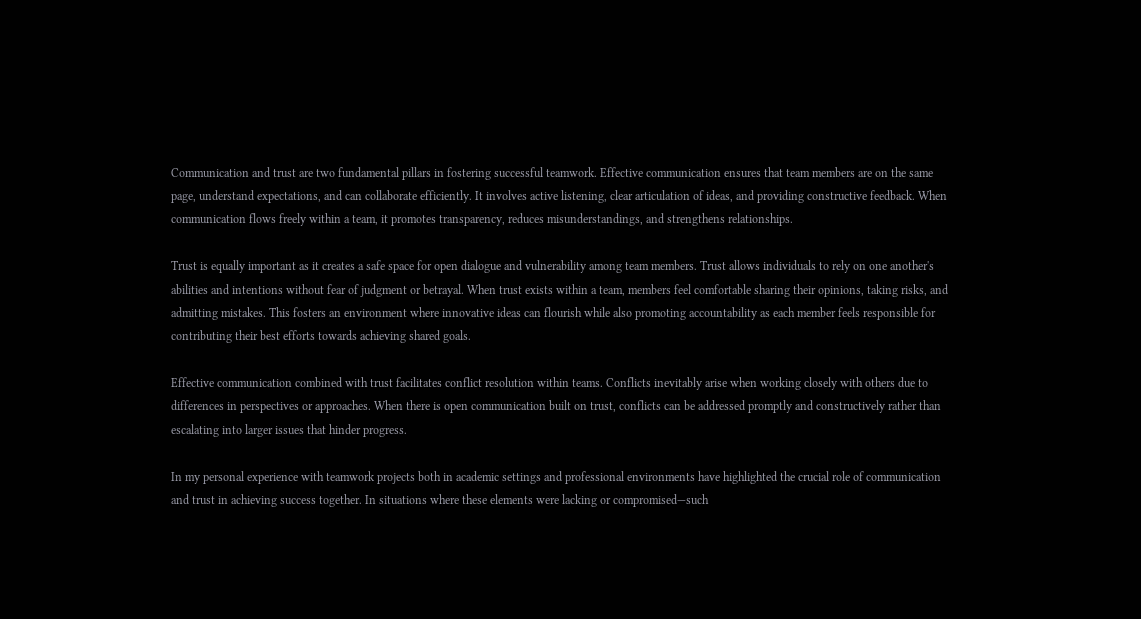Communication and trust are two fundamental pillars in fostering successful teamwork. Effective communication ensures that team members are on the same page, understand expectations, and can collaborate efficiently. It involves active listening, clear articulation of ideas, and providing constructive feedback. When communication flows freely within a team, it promotes transparency, reduces misunderstandings, and strengthens relationships.

Trust is equally important as it creates a safe space for open dialogue and vulnerability among team members. Trust allows individuals to rely on one another's abilities and intentions without fear of judgment or betrayal. When trust exists within a team, members feel comfortable sharing their opinions, taking risks, and admitting mistakes. This fosters an environment where innovative ideas can flourish while also promoting accountability as each member feels responsible for contributing their best efforts towards achieving shared goals.

Effective communication combined with trust facilitates conflict resolution within teams. Conflicts inevitably arise when working closely with others due to differences in perspectives or approaches. When there is open communication built on trust, conflicts can be addressed promptly and constructively rather than escalating into larger issues that hinder progress.

In my personal experience with teamwork projects both in academic settings and professional environments have highlighted the crucial role of communication and trust in achieving success together. In situations where these elements were lacking or compromised—such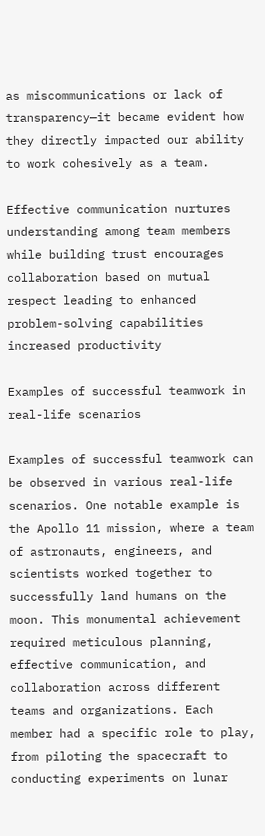as miscommunications or lack of transparency—it became evident how they directly impacted our ability to work cohesively as a team.

Effective communication nurtures understanding among team members while building trust encourages collaboration based on mutual respect leading to enhanced problem-solving capabilities increased productivity

Examples of successful teamwork in real-life scenarios

Examples of successful teamwork can be observed in various real-life scenarios. One notable example is the Apollo 11 mission, where a team of astronauts, engineers, and scientists worked together to successfully land humans on the moon. This monumental achievement required meticulous planning, effective communication, and collaboration across different teams and organizations. Each member had a specific role to play, from piloting the spacecraft to conducting experiments on lunar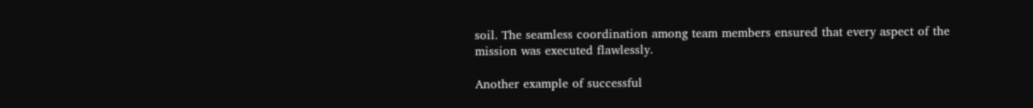soil. The seamless coordination among team members ensured that every aspect of the mission was executed flawlessly.

Another example of successful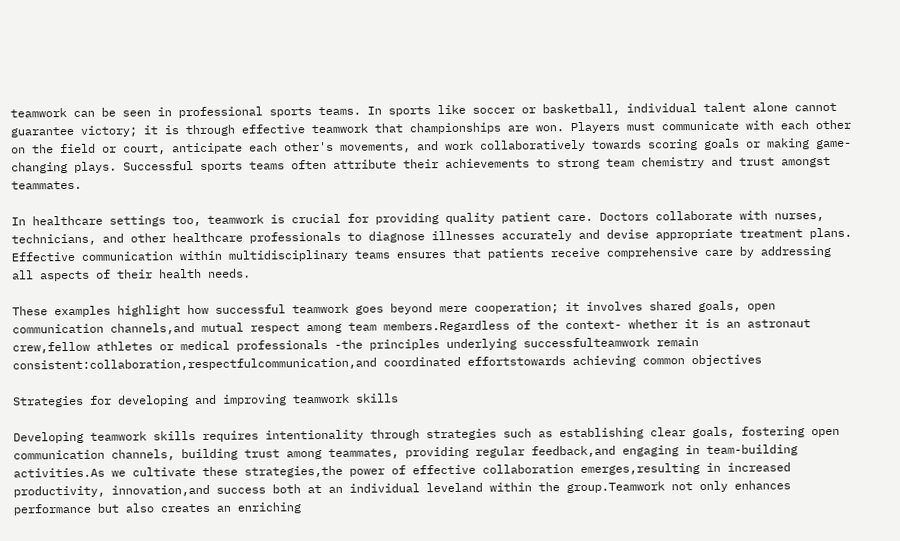teamwork can be seen in professional sports teams. In sports like soccer or basketball, individual talent alone cannot guarantee victory; it is through effective teamwork that championships are won. Players must communicate with each other on the field or court, anticipate each other's movements, and work collaboratively towards scoring goals or making game-changing plays. Successful sports teams often attribute their achievements to strong team chemistry and trust amongst teammates.

In healthcare settings too, teamwork is crucial for providing quality patient care. Doctors collaborate with nurses, technicians, and other healthcare professionals to diagnose illnesses accurately and devise appropriate treatment plans. Effective communication within multidisciplinary teams ensures that patients receive comprehensive care by addressing all aspects of their health needs.

These examples highlight how successful teamwork goes beyond mere cooperation; it involves shared goals, open communication channels,and mutual respect among team members.Regardless of the context- whether it is an astronaut crew,fellow athletes or medical professionals -the principles underlying successfulteamwork remain consistent:collaboration,respectfulcommunication,and coordinated effortstowards achieving common objectives

Strategies for developing and improving teamwork skills

Developing teamwork skills requires intentionality through strategies such as establishing clear goals, fostering open communication channels, building trust among teammates, providing regular feedback,and engaging in team-building activities.As we cultivate these strategies,the power of effective collaboration emerges,resulting in increased productivity, innovation,and success both at an individual leveland within the group.Teamwork not only enhances performance but also creates an enriching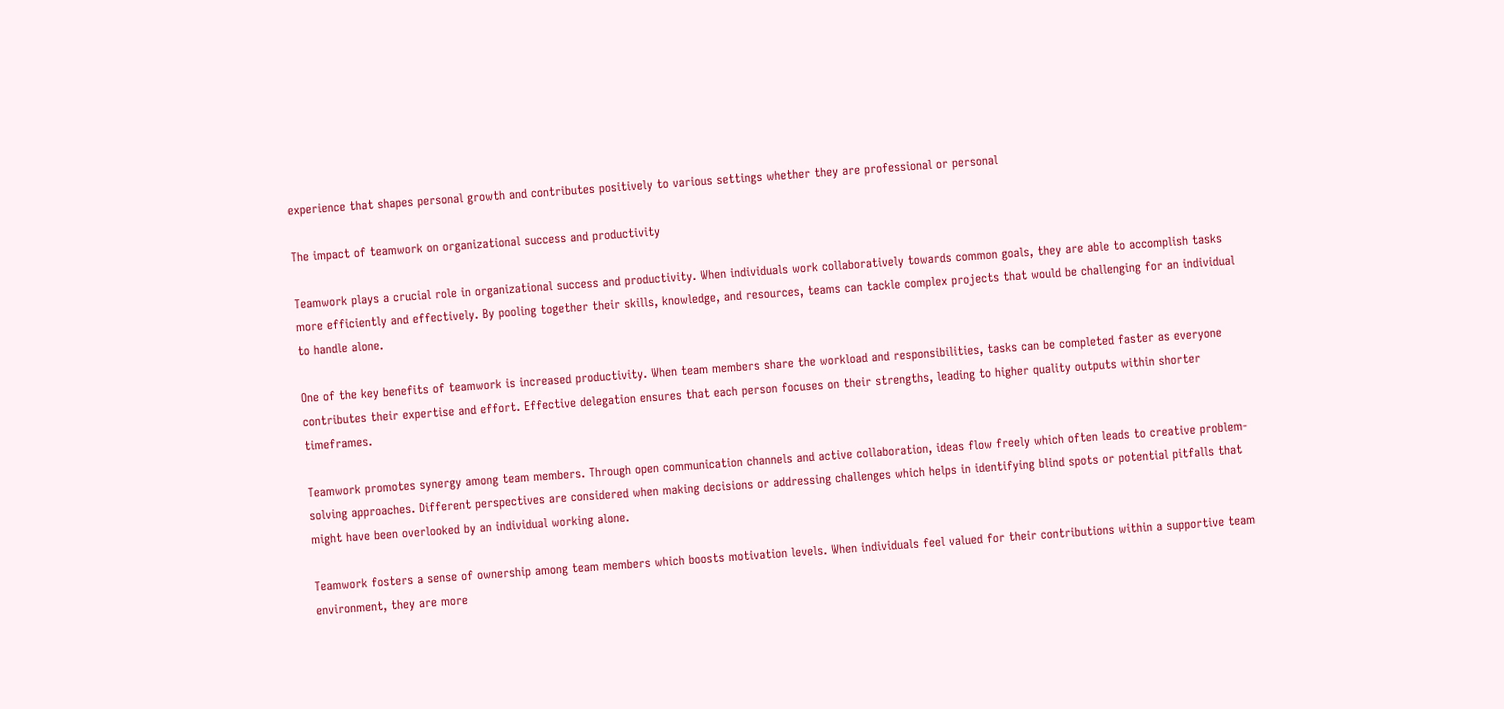experience that shapes personal growth and contributes positively to various settings whether they are professional or personal

The impact of teamwork on organizational success and productivity

Teamwork plays a crucial role in organizational success and productivity. When individuals work collaboratively towards common goals, they are able to accomplish tasks more efficiently and effectively. By pooling together their skills, knowledge, and resources, teams can tackle complex projects that would be challenging for an individual to handle alone.

One of the key benefits of teamwork is increased productivity. When team members share the workload and responsibilities, tasks can be completed faster as everyone contributes their expertise and effort. Effective delegation ensures that each person focuses on their strengths, leading to higher quality outputs within shorter timeframes.

Teamwork promotes synergy among team members. Through open communication channels and active collaboration, ideas flow freely which often leads to creative problem-solving approaches. Different perspectives are considered when making decisions or addressing challenges which helps in identifying blind spots or potential pitfalls that might have been overlooked by an individual working alone.

Teamwork fosters a sense of ownership among team members which boosts motivation levels. When individuals feel valued for their contributions within a supportive team environment, they are more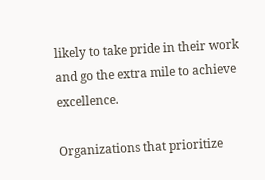likely to take pride in their work and go the extra mile to achieve excellence.

Organizations that prioritize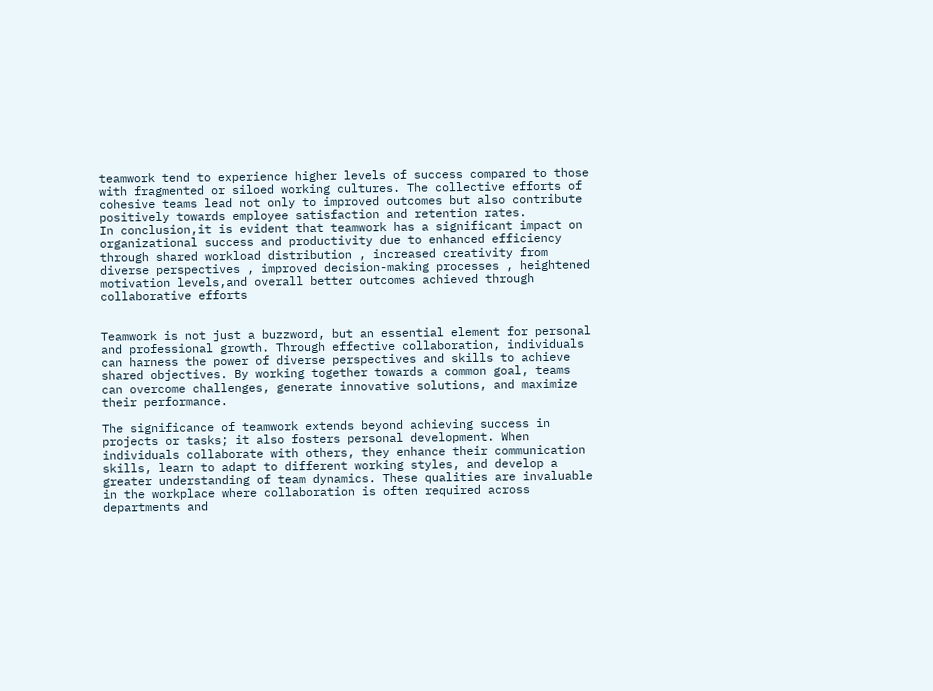teamwork tend to experience higher levels of success compared to those with fragmented or siloed working cultures. The collective efforts of cohesive teams lead not only to improved outcomes but also contribute positively towards employee satisfaction and retention rates.
In conclusion,it is evident that teamwork has a significant impact on organizational success and productivity due to enhanced efficiency through shared workload distribution , increased creativity from diverse perspectives , improved decision-making processes , heightened motivation levels,and overall better outcomes achieved through collaborative efforts


Teamwork is not just a buzzword, but an essential element for personal and professional growth. Through effective collaboration, individuals can harness the power of diverse perspectives and skills to achieve shared objectives. By working together towards a common goal, teams can overcome challenges, generate innovative solutions, and maximize their performance.

The significance of teamwork extends beyond achieving success in projects or tasks; it also fosters personal development. When individuals collaborate with others, they enhance their communication skills, learn to adapt to different working styles, and develop a greater understanding of team dynamics. These qualities are invaluable in the workplace where collaboration is often required across departments and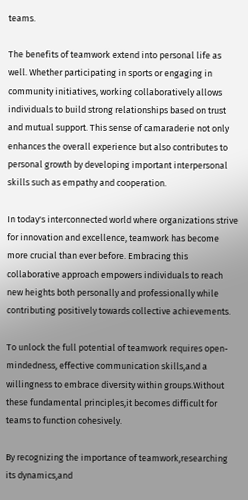teams.

The benefits of teamwork extend into personal life as well. Whether participating in sports or engaging in community initiatives, working collaboratively allows individuals to build strong relationships based on trust and mutual support. This sense of camaraderie not only enhances the overall experience but also contributes to personal growth by developing important interpersonal skills such as empathy and cooperation.

In today's interconnected world where organizations strive for innovation and excellence, teamwork has become more crucial than ever before. Embracing this collaborative approach empowers individuals to reach new heights both personally and professionally while contributing positively towards collective achievements.

To unlock the full potential of teamwork requires open-mindedness, effective communication skills,and a willingness to embrace diversity within groups.Without these fundamental principles,it becomes difficult for teams to function cohesively.

By recognizing the importance of teamwork,researching its dynamics,and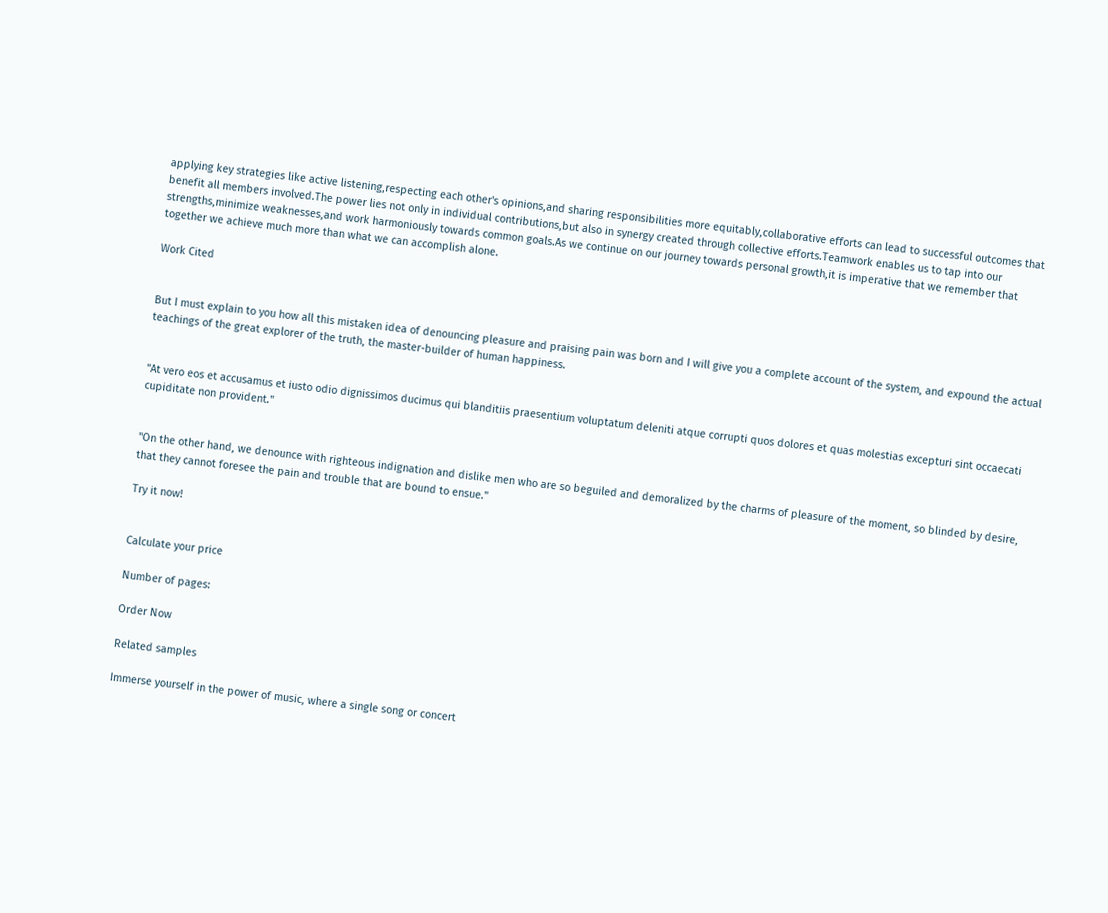applying key strategies like active listening,respecting each other's opinions,and sharing responsibilities more equitably,collaborative efforts can lead to successful outcomes that benefit all members involved.The power lies not only in individual contributions,but also in synergy created through collective efforts.Teamwork enables us to tap into our strengths,minimize weaknesses,and work harmoniously towards common goals.As we continue on our journey towards personal growth,it is imperative that we remember that together we achieve much more than what we can accomplish alone.

Work Cited


But I must explain to you how all this mistaken idea of denouncing pleasure and praising pain was born and I will give you a complete account of the system, and expound the actual teachings of the great explorer of the truth, the master-builder of human happiness.


"At vero eos et accusamus et iusto odio dignissimos ducimus qui blanditiis praesentium voluptatum deleniti atque corrupti quos dolores et quas molestias excepturi sint occaecati cupiditate non provident."


"On the other hand, we denounce with righteous indignation and dislike men who are so beguiled and demoralized by the charms of pleasure of the moment, so blinded by desire, that they cannot foresee the pain and trouble that are bound to ensue."

Try it now!


Calculate your price

Number of pages:

Order Now

Related samples

Immerse yourself in the power of music, where a single song or concert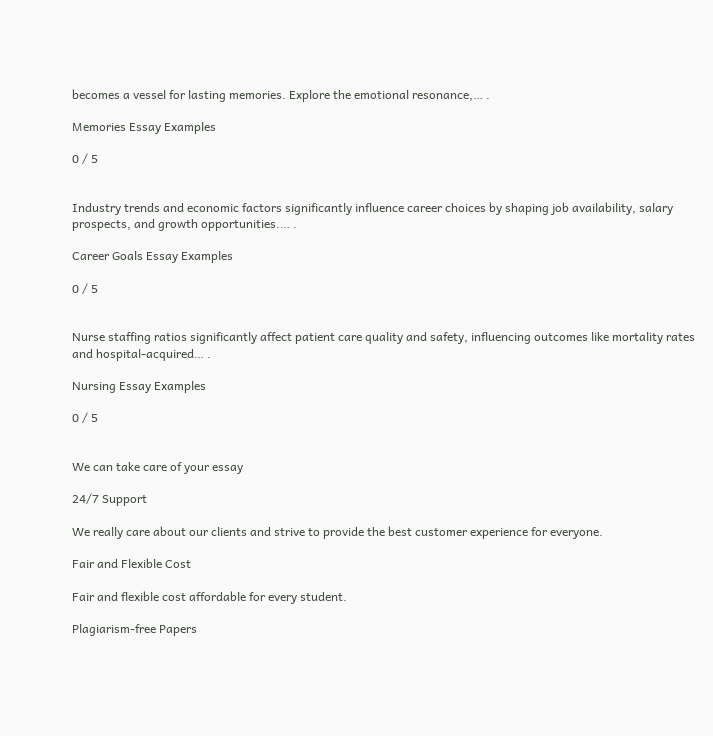becomes a vessel for lasting memories. Explore the emotional resonance,… .

Memories Essay Examples

0 / 5


Industry trends and economic factors significantly influence career choices by shaping job availability, salary prospects, and growth opportunities.… .

Career Goals Essay Examples

0 / 5


Nurse staffing ratios significantly affect patient care quality and safety, influencing outcomes like mortality rates and hospital-acquired… .

Nursing Essay Examples

0 / 5


We can take care of your essay

24/7 Support

We really care about our clients and strive to provide the best customer experience for everyone.

Fair and Flexible Cost

Fair and flexible cost affordable for every student.

Plagiarism-free Papers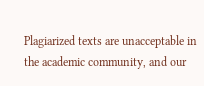Plagiarized texts are unacceptable in the academic community, and our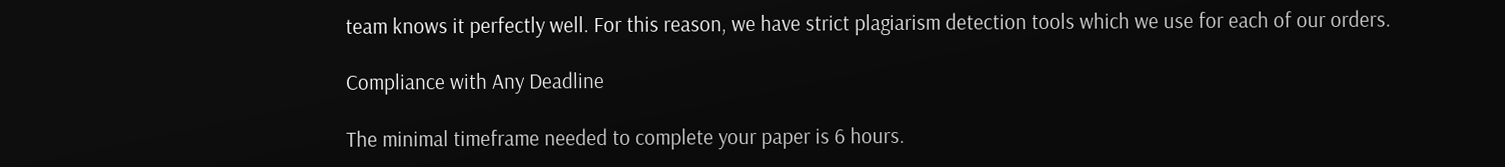team knows it perfectly well. For this reason, we have strict plagiarism detection tools which we use for each of our orders.

Compliance with Any Deadline

The minimal timeframe needed to complete your paper is 6 hours.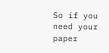So if you need your paper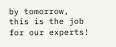by tomorrow, this is the job for our experts!